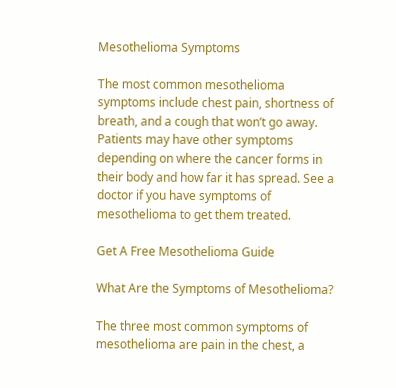Mesothelioma Symptoms

The most common mesothelioma symptoms include chest pain, shortness of breath, and a cough that won’t go away. Patients may have other symptoms depending on where the cancer forms in their body and how far it has spread. See a doctor if you have symptoms of mesothelioma to get them treated.

Get A Free Mesothelioma Guide

What Are the Symptoms of Mesothelioma?

The three most common symptoms of mesothelioma are pain in the chest, a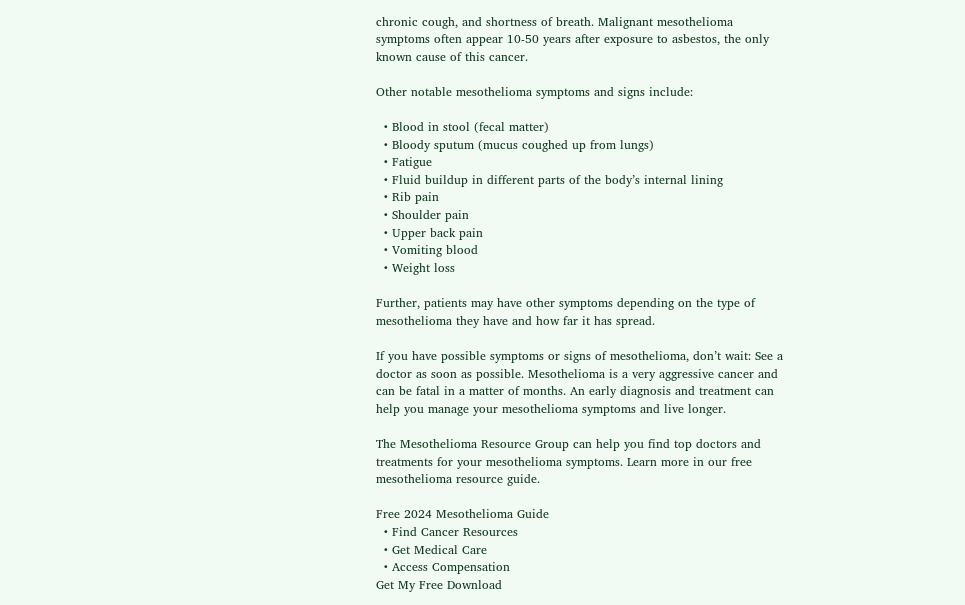chronic cough, and shortness of breath. Malignant mesothelioma symptoms often appear 10-50 years after exposure to asbestos, the only known cause of this cancer.

Other notable mesothelioma symptoms and signs include:

  • Blood in stool (fecal matter)
  • Bloody sputum (mucus coughed up from lungs)
  • Fatigue
  • Fluid buildup in different parts of the body’s internal lining
  • Rib pain
  • Shoulder pain
  • Upper back pain
  • Vomiting blood
  • Weight loss

Further, patients may have other symptoms depending on the type of mesothelioma they have and how far it has spread.

If you have possible symptoms or signs of mesothelioma, don’t wait: See a doctor as soon as possible. Mesothelioma is a very aggressive cancer and can be fatal in a matter of months. An early diagnosis and treatment can help you manage your mesothelioma symptoms and live longer.

The Mesothelioma Resource Group can help you find top doctors and treatments for your mesothelioma symptoms. Learn more in our free mesothelioma resource guide.

Free 2024 Mesothelioma Guide
  • Find Cancer Resources
  • Get Medical Care
  • Access Compensation
Get My Free Download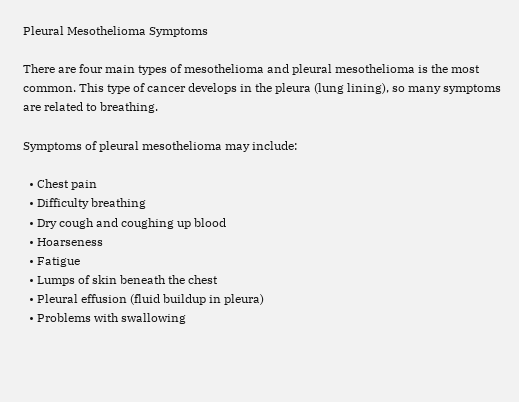Pleural Mesothelioma Symptoms

There are four main types of mesothelioma and pleural mesothelioma is the most common. This type of cancer develops in the pleura (lung lining), so many symptoms are related to breathing.

Symptoms of pleural mesothelioma may include:

  • Chest pain
  • Difficulty breathing
  • Dry cough and coughing up blood
  • Hoarseness
  • Fatigue
  • Lumps of skin beneath the chest
  • Pleural effusion (fluid buildup in pleura)
  • Problems with swallowing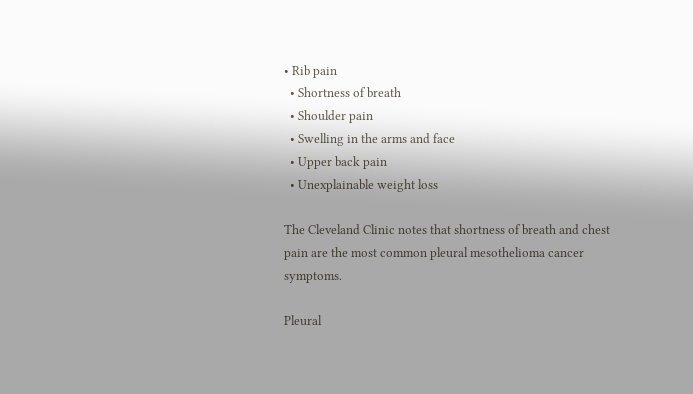• Rib pain
  • Shortness of breath
  • Shoulder pain
  • Swelling in the arms and face
  • Upper back pain
  • Unexplainable weight loss

The Cleveland Clinic notes that shortness of breath and chest pain are the most common pleural mesothelioma cancer symptoms.

Pleural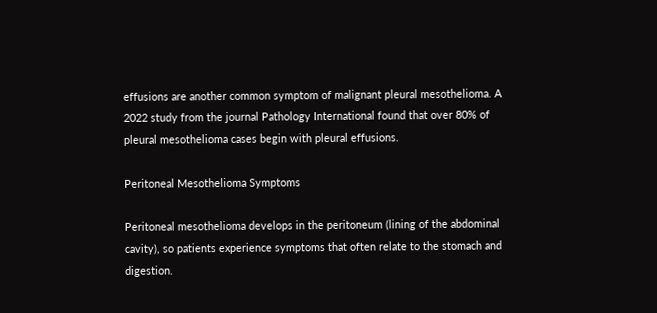effusions are another common symptom of malignant pleural mesothelioma. A 2022 study from the journal Pathology International found that over 80% of pleural mesothelioma cases begin with pleural effusions.

Peritoneal Mesothelioma Symptoms

Peritoneal mesothelioma develops in the peritoneum (lining of the abdominal cavity), so patients experience symptoms that often relate to the stomach and digestion.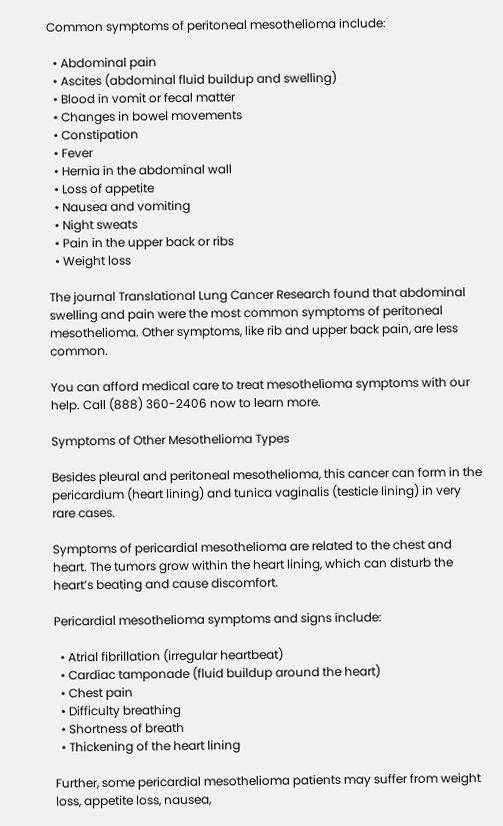Common symptoms of peritoneal mesothelioma include:

  • Abdominal pain
  • Ascites (abdominal fluid buildup and swelling)
  • Blood in vomit or fecal matter
  • Changes in bowel movements
  • Constipation
  • Fever
  • Hernia in the abdominal wall
  • Loss of appetite
  • Nausea and vomiting
  • Night sweats
  • Pain in the upper back or ribs
  • Weight loss

The journal Translational Lung Cancer Research found that abdominal swelling and pain were the most common symptoms of peritoneal mesothelioma. Other symptoms, like rib and upper back pain, are less common.

You can afford medical care to treat mesothelioma symptoms with our help. Call (888) 360-2406 now to learn more.

Symptoms of Other Mesothelioma Types

Besides pleural and peritoneal mesothelioma, this cancer can form in the pericardium (heart lining) and tunica vaginalis (testicle lining) in very rare cases.

Symptoms of pericardial mesothelioma are related to the chest and heart. The tumors grow within the heart lining, which can disturb the heart’s beating and cause discomfort.

Pericardial mesothelioma symptoms and signs include:

  • Atrial fibrillation (irregular heartbeat)
  • Cardiac tamponade (fluid buildup around the heart)
  • Chest pain
  • Difficulty breathing
  • Shortness of breath
  • Thickening of the heart lining

Further, some pericardial mesothelioma patients may suffer from weight loss, appetite loss, nausea,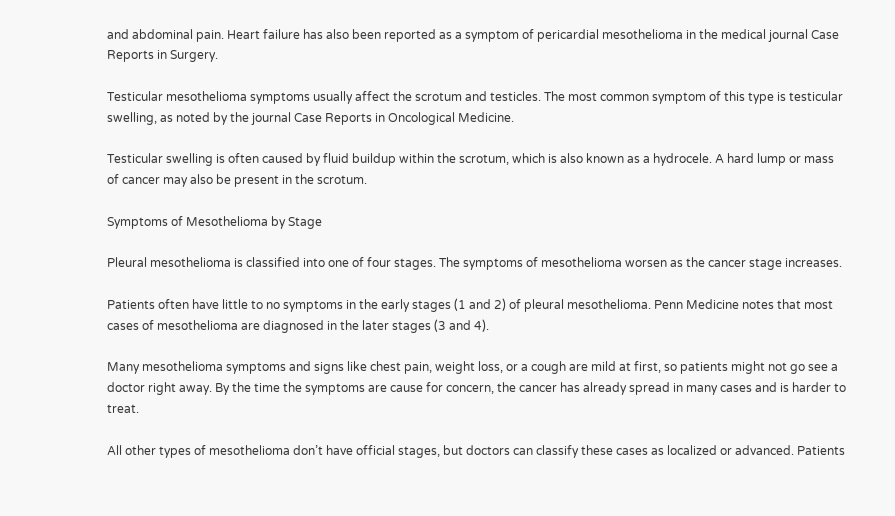and abdominal pain. Heart failure has also been reported as a symptom of pericardial mesothelioma in the medical journal Case Reports in Surgery.

Testicular mesothelioma symptoms usually affect the scrotum and testicles. The most common symptom of this type is testicular swelling, as noted by the journal Case Reports in Oncological Medicine.

Testicular swelling is often caused by fluid buildup within the scrotum, which is also known as a hydrocele. A hard lump or mass of cancer may also be present in the scrotum.

Symptoms of Mesothelioma by Stage

Pleural mesothelioma is classified into one of four stages. The symptoms of mesothelioma worsen as the cancer stage increases.

Patients often have little to no symptoms in the early stages (1 and 2) of pleural mesothelioma. Penn Medicine notes that most cases of mesothelioma are diagnosed in the later stages (3 and 4).

Many mesothelioma symptoms and signs like chest pain, weight loss, or a cough are mild at first, so patients might not go see a doctor right away. By the time the symptoms are cause for concern, the cancer has already spread in many cases and is harder to treat.

All other types of mesothelioma don’t have official stages, but doctors can classify these cases as localized or advanced. Patients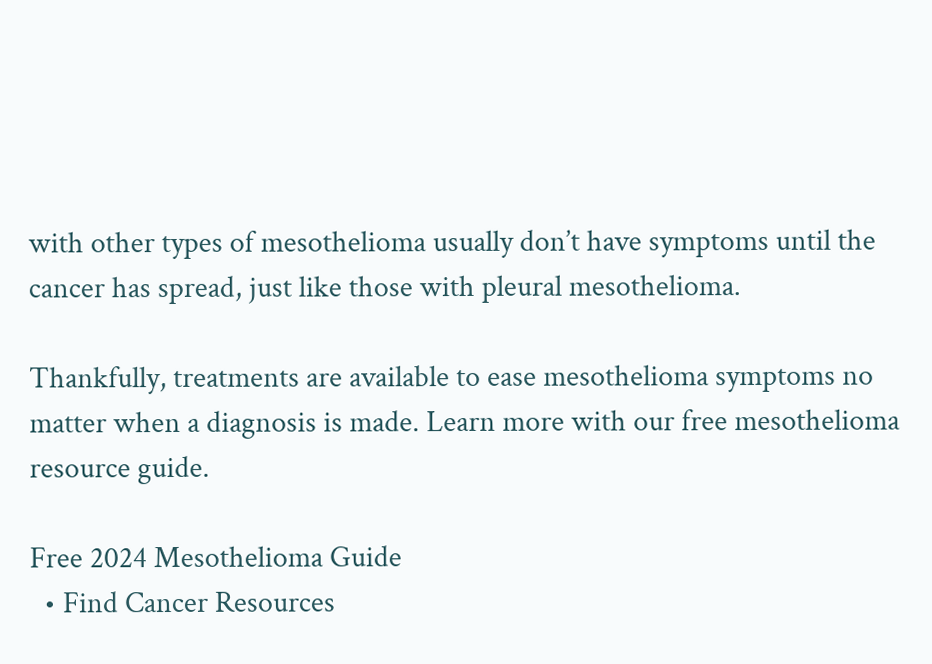with other types of mesothelioma usually don’t have symptoms until the cancer has spread, just like those with pleural mesothelioma.

Thankfully, treatments are available to ease mesothelioma symptoms no matter when a diagnosis is made. Learn more with our free mesothelioma resource guide.

Free 2024 Mesothelioma Guide
  • Find Cancer Resources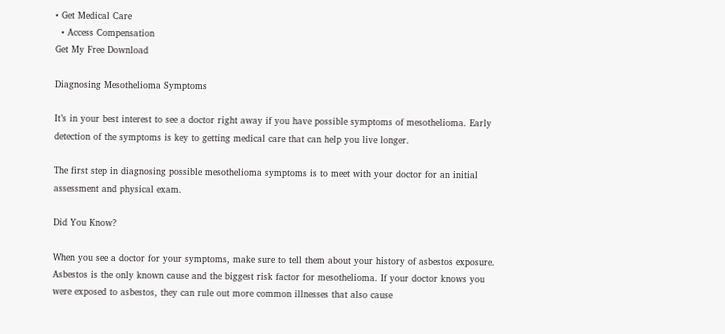• Get Medical Care
  • Access Compensation
Get My Free Download

Diagnosing Mesothelioma Symptoms

It’s in your best interest to see a doctor right away if you have possible symptoms of mesothelioma. Early detection of the symptoms is key to getting medical care that can help you live longer.

The first step in diagnosing possible mesothelioma symptoms is to meet with your doctor for an initial assessment and physical exam.

Did You Know?

When you see a doctor for your symptoms, make sure to tell them about your history of asbestos exposure. Asbestos is the only known cause and the biggest risk factor for mesothelioma. If your doctor knows you were exposed to asbestos, they can rule out more common illnesses that also cause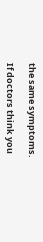the same symptoms.

If doctors think you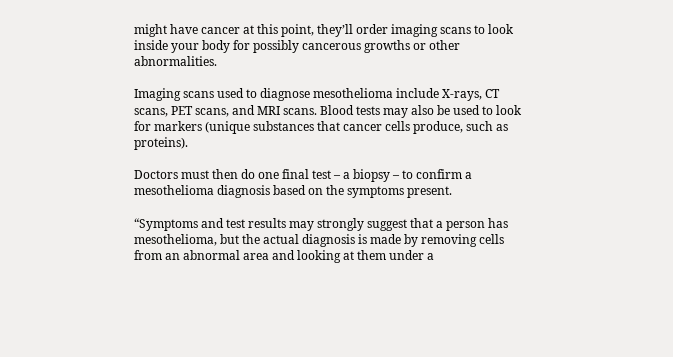might have cancer at this point, they’ll order imaging scans to look inside your body for possibly cancerous growths or other abnormalities.

Imaging scans used to diagnose mesothelioma include X-rays, CT scans, PET scans, and MRI scans. Blood tests may also be used to look for markers (unique substances that cancer cells produce, such as proteins).

Doctors must then do one final test – a biopsy – to confirm a mesothelioma diagnosis based on the symptoms present.

“Symptoms and test results may strongly suggest that a person has mesothelioma, but the actual diagnosis is made by removing cells from an abnormal area and looking at them under a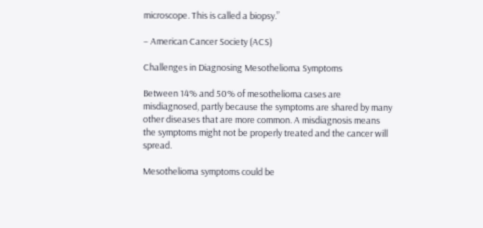microscope. This is called a biopsy.”

– American Cancer Society (ACS)

Challenges in Diagnosing Mesothelioma Symptoms

Between 14% and 50% of mesothelioma cases are misdiagnosed, partly because the symptoms are shared by many other diseases that are more common. A misdiagnosis means the symptoms might not be properly treated and the cancer will spread.

Mesothelioma symptoms could be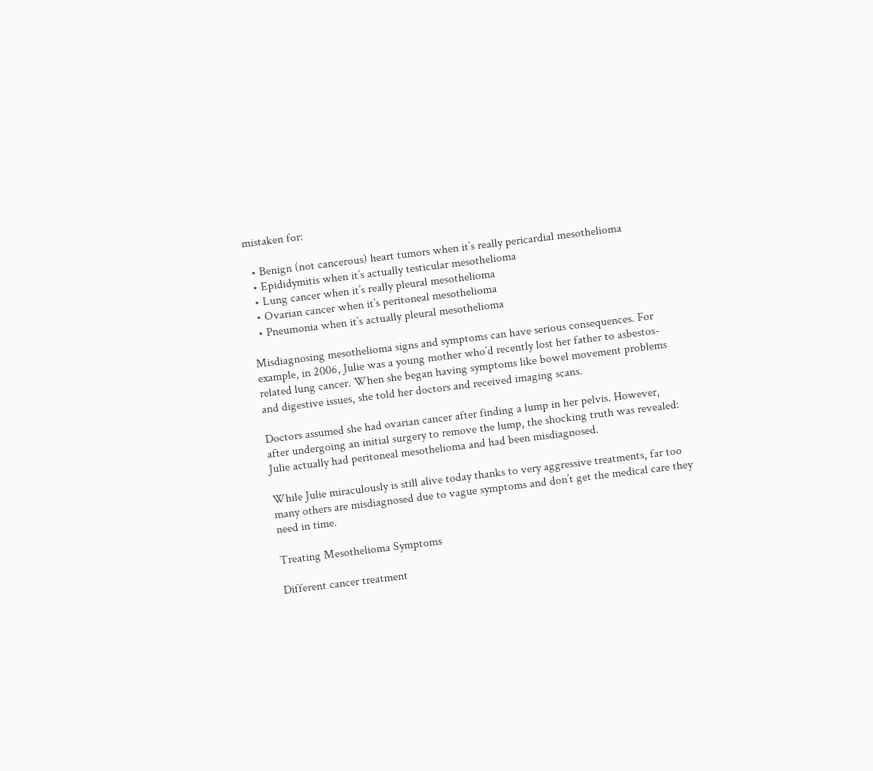mistaken for:

  • Benign (not cancerous) heart tumors when it’s really pericardial mesothelioma
  • Epididymitis when it’s actually testicular mesothelioma
  • Lung cancer when it’s really pleural mesothelioma
  • Ovarian cancer when it’s peritoneal mesothelioma
  • Pneumonia when it’s actually pleural mesothelioma

Misdiagnosing mesothelioma signs and symptoms can have serious consequences. For example, in 2006, Julie was a young mother who’d recently lost her father to asbestos-related lung cancer. When she began having symptoms like bowel movement problems and digestive issues, she told her doctors and received imaging scans.

Doctors assumed she had ovarian cancer after finding a lump in her pelvis. However, after undergoing an initial surgery to remove the lump, the shocking truth was revealed: Julie actually had peritoneal mesothelioma and had been misdiagnosed.

While Julie miraculously is still alive today thanks to very aggressive treatments, far too many others are misdiagnosed due to vague symptoms and don’t get the medical care they need in time.

Treating Mesothelioma Symptoms

Different cancer treatment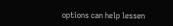options can help lessen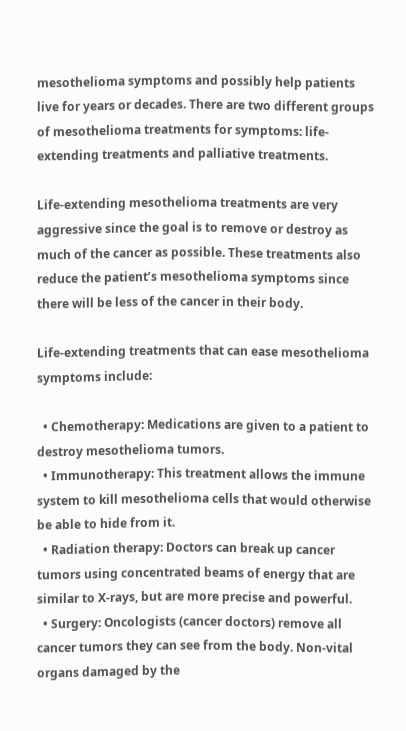mesothelioma symptoms and possibly help patients live for years or decades. There are two different groups of mesothelioma treatments for symptoms: life-extending treatments and palliative treatments.

Life-extending mesothelioma treatments are very aggressive since the goal is to remove or destroy as much of the cancer as possible. These treatments also reduce the patient’s mesothelioma symptoms since there will be less of the cancer in their body.

Life-extending treatments that can ease mesothelioma symptoms include:

  • Chemotherapy: Medications are given to a patient to destroy mesothelioma tumors.
  • Immunotherapy: This treatment allows the immune system to kill mesothelioma cells that would otherwise be able to hide from it.
  • Radiation therapy: Doctors can break up cancer tumors using concentrated beams of energy that are similar to X-rays, but are more precise and powerful.
  • Surgery: Oncologists (cancer doctors) remove all cancer tumors they can see from the body. Non-vital organs damaged by the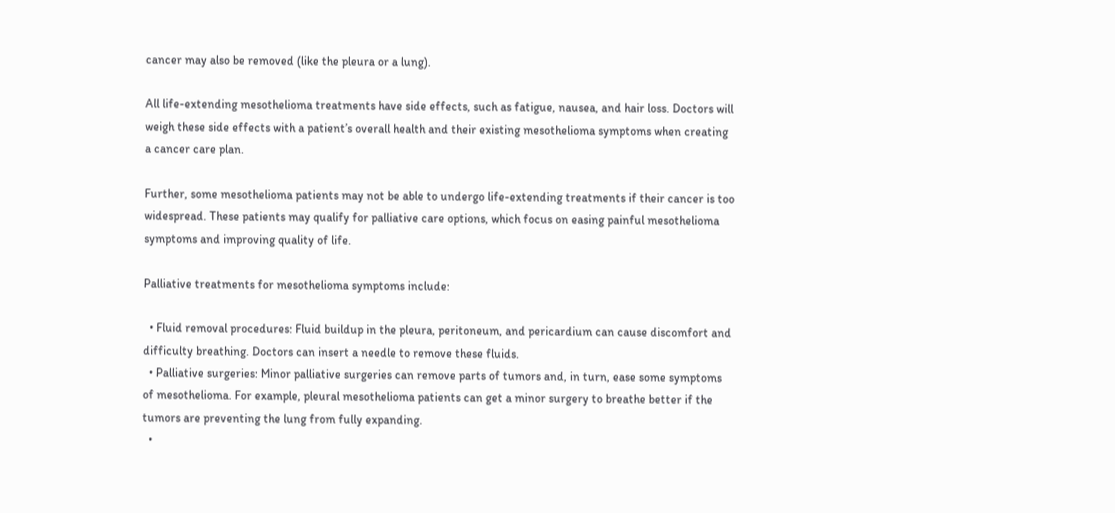cancer may also be removed (like the pleura or a lung).

All life-extending mesothelioma treatments have side effects, such as fatigue, nausea, and hair loss. Doctors will weigh these side effects with a patient’s overall health and their existing mesothelioma symptoms when creating a cancer care plan.

Further, some mesothelioma patients may not be able to undergo life-extending treatments if their cancer is too widespread. These patients may qualify for palliative care options, which focus on easing painful mesothelioma symptoms and improving quality of life.

Palliative treatments for mesothelioma symptoms include:

  • Fluid removal procedures: Fluid buildup in the pleura, peritoneum, and pericardium can cause discomfort and difficulty breathing. Doctors can insert a needle to remove these fluids.
  • Palliative surgeries: Minor palliative surgeries can remove parts of tumors and, in turn, ease some symptoms of mesothelioma. For example, pleural mesothelioma patients can get a minor surgery to breathe better if the tumors are preventing the lung from fully expanding.
  •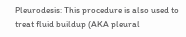Pleurodesis: This procedure is also used to treat fluid buildup (AKA pleural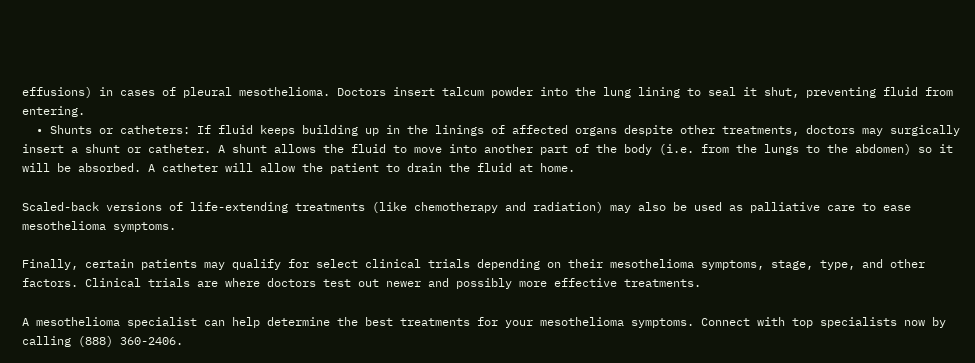effusions) in cases of pleural mesothelioma. Doctors insert talcum powder into the lung lining to seal it shut, preventing fluid from entering.
  • Shunts or catheters: If fluid keeps building up in the linings of affected organs despite other treatments, doctors may surgically insert a shunt or catheter. A shunt allows the fluid to move into another part of the body (i.e. from the lungs to the abdomen) so it will be absorbed. A catheter will allow the patient to drain the fluid at home.

Scaled-back versions of life-extending treatments (like chemotherapy and radiation) may also be used as palliative care to ease mesothelioma symptoms.

Finally, certain patients may qualify for select clinical trials depending on their mesothelioma symptoms, stage, type, and other factors. Clinical trials are where doctors test out newer and possibly more effective treatments.

A mesothelioma specialist can help determine the best treatments for your mesothelioma symptoms. Connect with top specialists now by calling (888) 360-2406.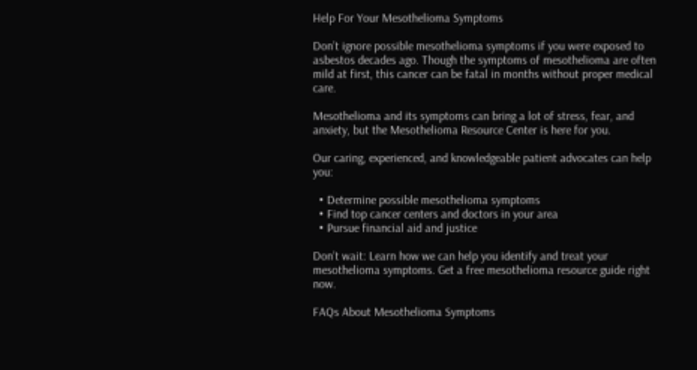Help For Your Mesothelioma Symptoms

Don’t ignore possible mesothelioma symptoms if you were exposed to asbestos decades ago. Though the symptoms of mesothelioma are often mild at first, this cancer can be fatal in months without proper medical care.

Mesothelioma and its symptoms can bring a lot of stress, fear, and anxiety, but the Mesothelioma Resource Center is here for you.

Our caring, experienced, and knowledgeable patient advocates can help you:

  • Determine possible mesothelioma symptoms
  • Find top cancer centers and doctors in your area
  • Pursue financial aid and justice

Don’t wait: Learn how we can help you identify and treat your mesothelioma symptoms. Get a free mesothelioma resource guide right now.

FAQs About Mesothelioma Symptoms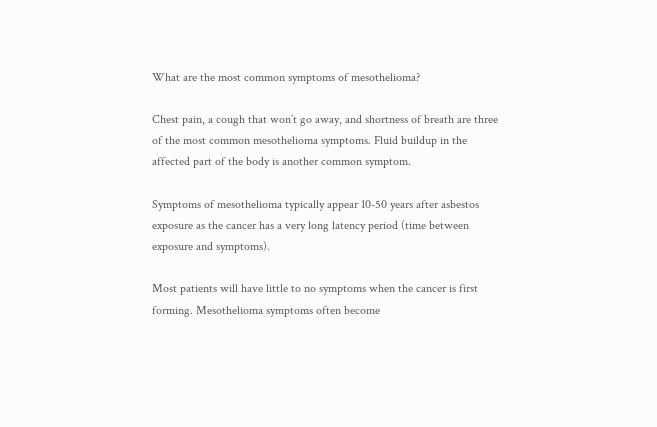What are the most common symptoms of mesothelioma?

Chest pain, a cough that won’t go away, and shortness of breath are three of the most common mesothelioma symptoms. Fluid buildup in the affected part of the body is another common symptom.

Symptoms of mesothelioma typically appear 10-50 years after asbestos exposure as the cancer has a very long latency period (time between exposure and symptoms).

Most patients will have little to no symptoms when the cancer is first forming. Mesothelioma symptoms often become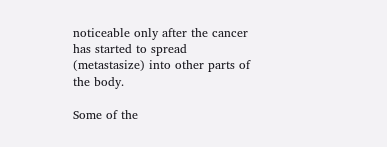noticeable only after the cancer has started to spread (metastasize) into other parts of the body.

Some of the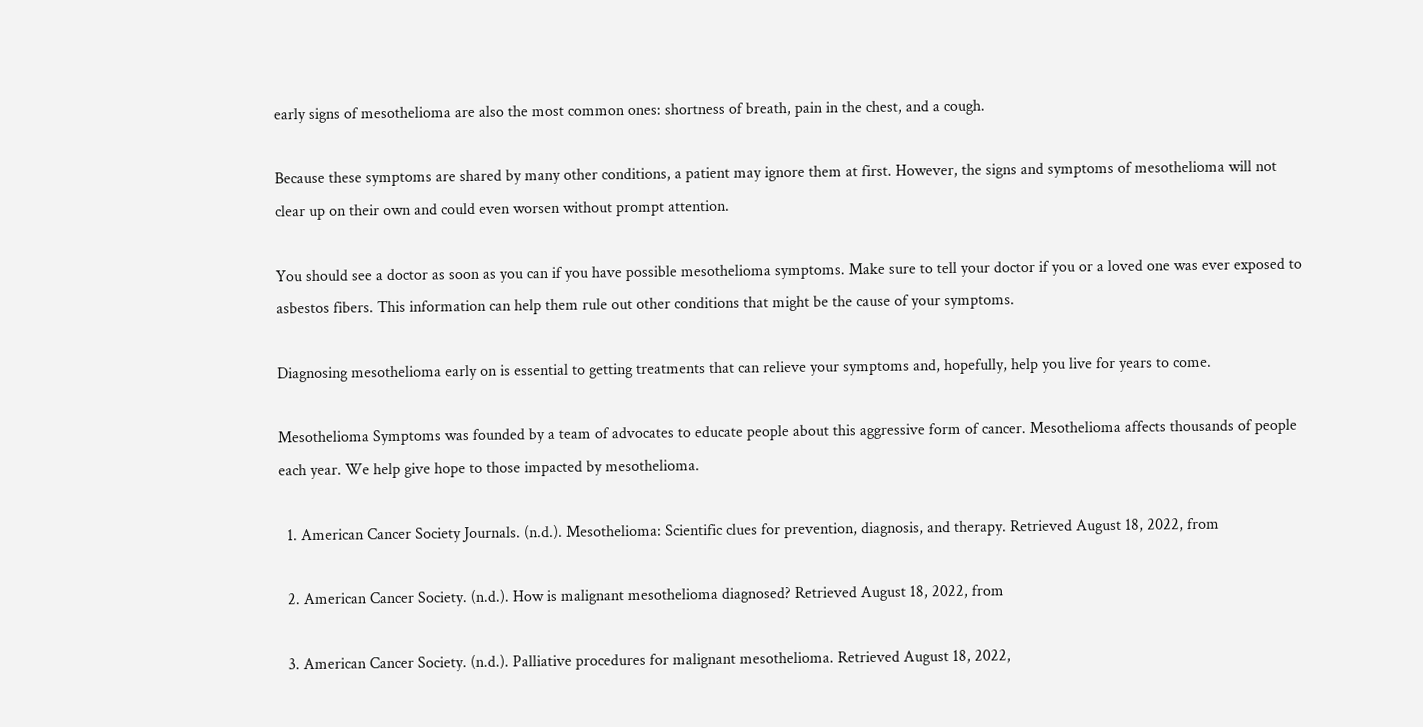early signs of mesothelioma are also the most common ones: shortness of breath, pain in the chest, and a cough.

Because these symptoms are shared by many other conditions, a patient may ignore them at first. However, the signs and symptoms of mesothelioma will not clear up on their own and could even worsen without prompt attention.

You should see a doctor as soon as you can if you have possible mesothelioma symptoms. Make sure to tell your doctor if you or a loved one was ever exposed to asbestos fibers. This information can help them rule out other conditions that might be the cause of your symptoms.

Diagnosing mesothelioma early on is essential to getting treatments that can relieve your symptoms and, hopefully, help you live for years to come.

Mesothelioma Symptoms was founded by a team of advocates to educate people about this aggressive form of cancer. Mesothelioma affects thousands of people each year. We help give hope to those impacted by mesothelioma.

  1. American Cancer Society Journals. (n.d.). Mesothelioma: Scientific clues for prevention, diagnosis, and therapy. Retrieved August 18, 2022, from

  2. American Cancer Society. (n.d.). How is malignant mesothelioma diagnosed? Retrieved August 18, 2022, from

  3. American Cancer Society. (n.d.). Palliative procedures for malignant mesothelioma. Retrieved August 18, 2022,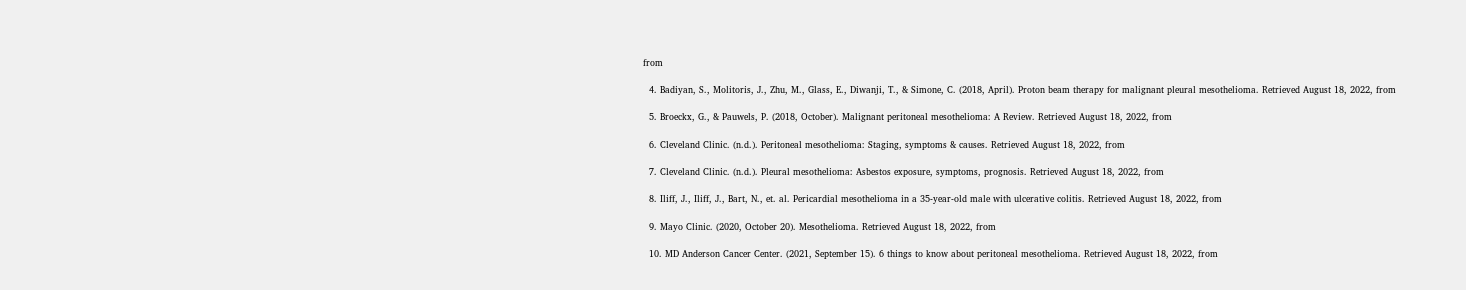from

  4. Badiyan, S., Molitoris, J., Zhu, M., Glass, E., Diwanji, T., & Simone, C. (2018, April). Proton beam therapy for malignant pleural mesothelioma. Retrieved August 18, 2022, from

  5. Broeckx, G., & Pauwels, P. (2018, October). Malignant peritoneal mesothelioma: A Review. Retrieved August 18, 2022, from

  6. Cleveland Clinic. (n.d.). Peritoneal mesothelioma: Staging, symptoms & causes. Retrieved August 18, 2022, from

  7. Cleveland Clinic. (n.d.). Pleural mesothelioma: Asbestos exposure, symptoms, prognosis. Retrieved August 18, 2022, from

  8. Iliff, J., Iliff, J., Bart, N., et. al. Pericardial mesothelioma in a 35-year-old male with ulcerative colitis. Retrieved August 18, 2022, from

  9. Mayo Clinic. (2020, October 20). Mesothelioma. Retrieved August 18, 2022, from

  10. MD Anderson Cancer Center. (2021, September 15). 6 things to know about peritoneal mesothelioma. Retrieved August 18, 2022, from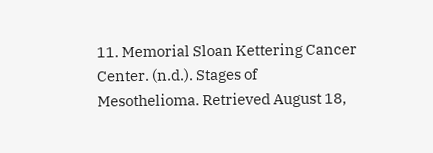11. Memorial Sloan Kettering Cancer Center. (n.d.). Stages of Mesothelioma. Retrieved August 18,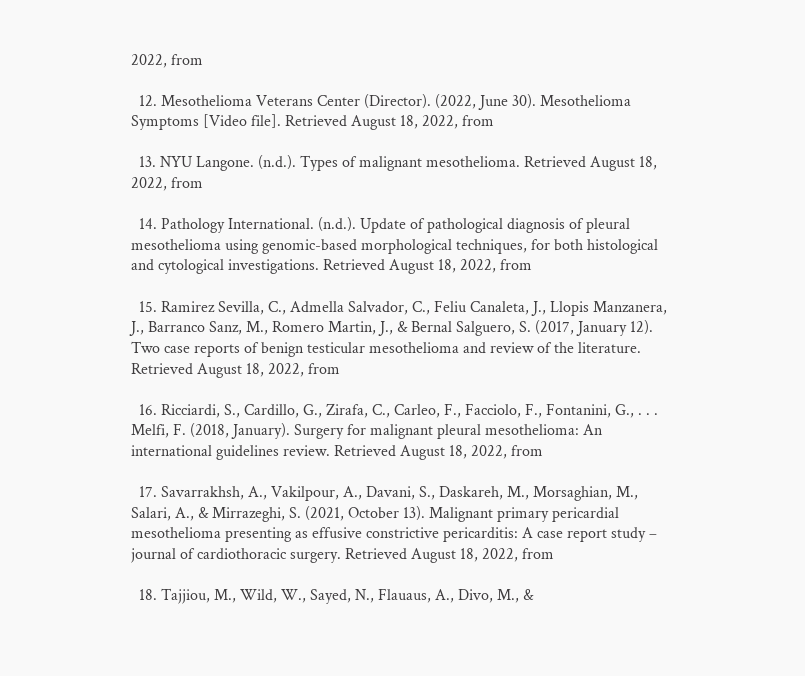2022, from

  12. Mesothelioma Veterans Center (Director). (2022, June 30). Mesothelioma Symptoms [Video file]. Retrieved August 18, 2022, from

  13. NYU Langone. (n.d.). Types of malignant mesothelioma. Retrieved August 18, 2022, from

  14. Pathology International. (n.d.). Update of pathological diagnosis of pleural mesothelioma using genomic-based morphological techniques, for both histological and cytological investigations. Retrieved August 18, 2022, from

  15. Ramirez Sevilla, C., Admella Salvador, C., Feliu Canaleta, J., Llopis Manzanera, J., Barranco Sanz, M., Romero Martin, J., & Bernal Salguero, S. (2017, January 12). Two case reports of benign testicular mesothelioma and review of the literature. Retrieved August 18, 2022, from

  16. Ricciardi, S., Cardillo, G., Zirafa, C., Carleo, F., Facciolo, F., Fontanini, G., . . . Melfi, F. (2018, January). Surgery for malignant pleural mesothelioma: An international guidelines review. Retrieved August 18, 2022, from

  17. Savarrakhsh, A., Vakilpour, A., Davani, S., Daskareh, M., Morsaghian, M., Salari, A., & Mirrazeghi, S. (2021, October 13). Malignant primary pericardial mesothelioma presenting as effusive constrictive pericarditis: A case report study – journal of cardiothoracic surgery. Retrieved August 18, 2022, from

  18. Tajjiou, M., Wild, W., Sayed, N., Flauaus, A., Divo, M., &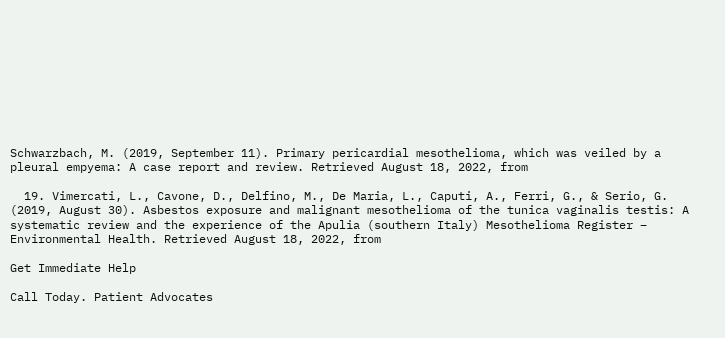Schwarzbach, M. (2019, September 11). Primary pericardial mesothelioma, which was veiled by a pleural empyema: A case report and review. Retrieved August 18, 2022, from

  19. Vimercati, L., Cavone, D., Delfino, M., De Maria, L., Caputi, A., Ferri, G., & Serio, G. (2019, August 30). Asbestos exposure and malignant mesothelioma of the tunica vaginalis testis: A systematic review and the experience of the Apulia (southern Italy) Mesothelioma Register – Environmental Health. Retrieved August 18, 2022, from

Get Immediate Help

Call Today. Patient Advocates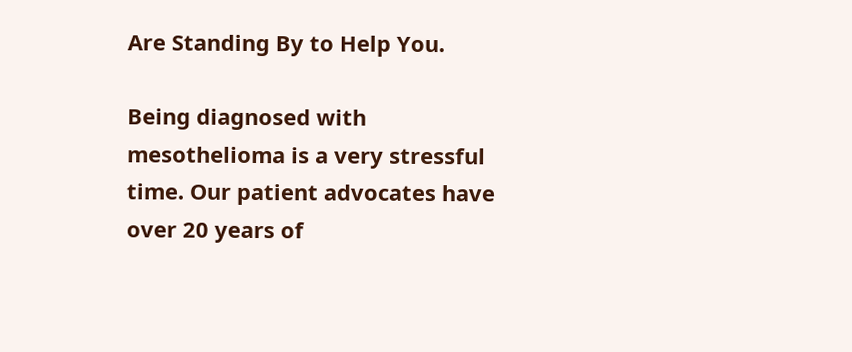Are Standing By to Help You.

Being diagnosed with mesothelioma is a very stressful time. Our patient advocates have over 20 years of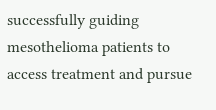successfully guiding mesothelioma patients to access treatment and pursue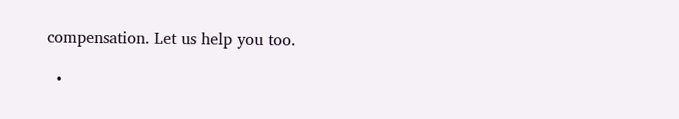compensation. Let us help you too.

  •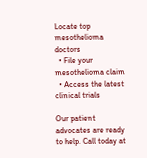Locate top mesothelioma doctors
  • File your mesothelioma claim
  • Access the latest clinical trials

Our patient advocates are ready to help. Call today at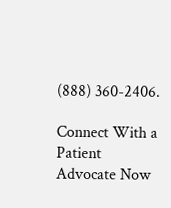(888) 360-2406.

Connect With a Patient Advocate Now